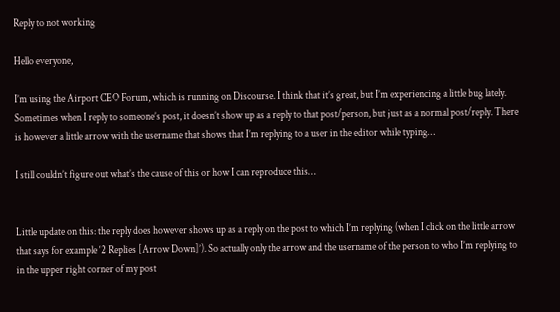Reply to not working

Hello everyone,

I’m using the Airport CEO Forum, which is running on Discourse. I think that it’s great, but I’m experiencing a little bug lately. Sometimes when I reply to someone’s post, it doesn’t show up as a reply to that post/person, but just as a normal post/reply. There is however a little arrow with the username that shows that I’m replying to a user in the editor while typing…

I still couldn’t figure out what’s the cause of this or how I can reproduce this…


Little update on this: the reply does however shows up as a reply on the post to which I’m replying (when I click on the little arrow that says for example ‘2 Replies [Arrow Down]’). So actually only the arrow and the username of the person to who I’m replying to in the upper right corner of my post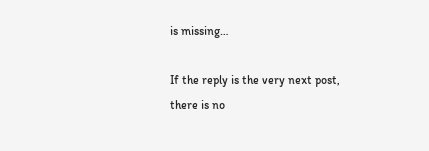is missing…

If the reply is the very next post, there is no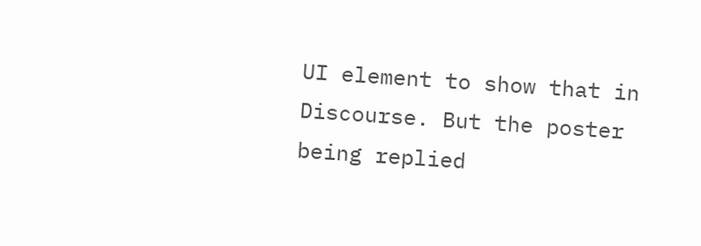UI element to show that in Discourse. But the poster being replied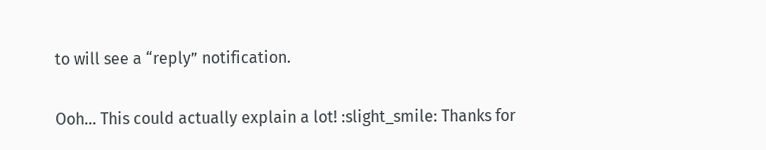to will see a “reply” notification.


Ooh… This could actually explain a lot! :slight_smile: Thanks for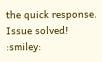the quick response. Issue solved! :smiley: